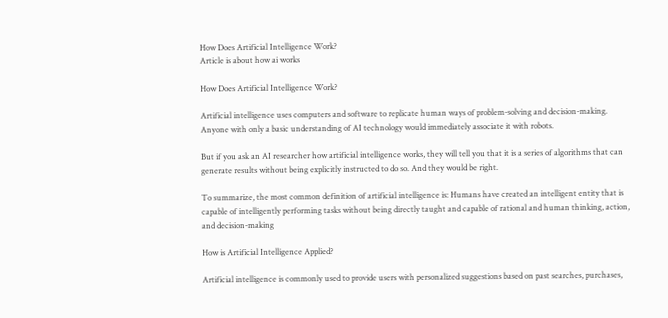How Does Artificial Intelligence Work?
Article is about how ai works

How Does Artificial Intelligence Work?

Artificial intelligence uses computers and software to replicate human ways of problem-solving and decision-making. Anyone with only a basic understanding of AI technology would immediately associate it with robots.

But if you ask an AI researcher how artificial intelligence works, they will tell you that it is a series of algorithms that can generate results without being explicitly instructed to do so. And they would be right.

To summarize, the most common definition of artificial intelligence is: Humans have created an intelligent entity that is capable of intelligently performing tasks without being directly taught and capable of rational and human thinking, action, and decision-making

How is Artificial Intelligence Applied?

Artificial intelligence is commonly used to provide users with personalized suggestions based on past searches, purchases,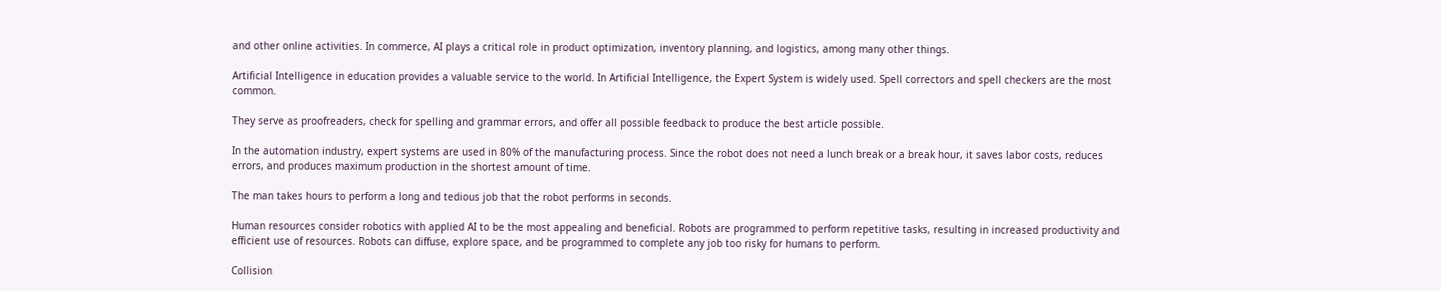and other online activities. In commerce, AI plays a critical role in product optimization, inventory planning, and logistics, among many other things.

Artificial Intelligence in education provides a valuable service to the world. In Artificial Intelligence, the Expert System is widely used. Spell correctors and spell checkers are the most common.

They serve as proofreaders, check for spelling and grammar errors, and offer all possible feedback to produce the best article possible.

In the automation industry, expert systems are used in 80% of the manufacturing process. Since the robot does not need a lunch break or a break hour, it saves labor costs, reduces errors, and produces maximum production in the shortest amount of time.

The man takes hours to perform a long and tedious job that the robot performs in seconds.

Human resources consider robotics with applied AI to be the most appealing and beneficial. Robots are programmed to perform repetitive tasks, resulting in increased productivity and efficient use of resources. Robots can diffuse, explore space, and be programmed to complete any job too risky for humans to perform.

Collision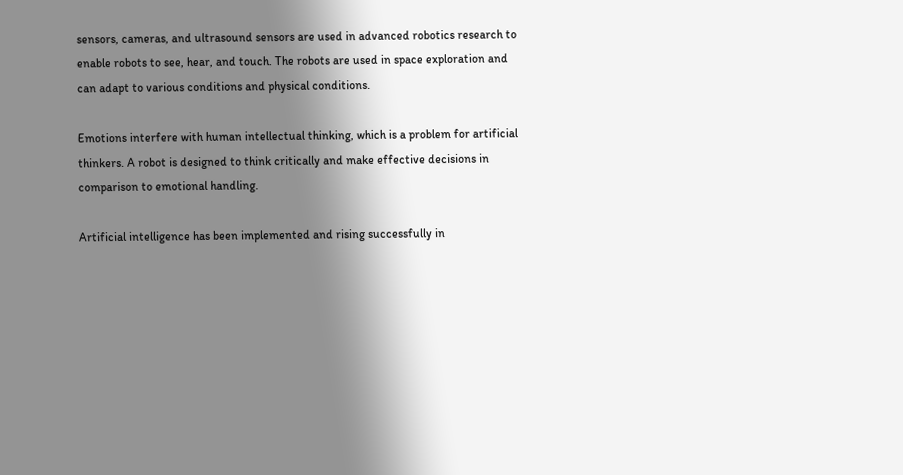sensors, cameras, and ultrasound sensors are used in advanced robotics research to enable robots to see, hear, and touch. The robots are used in space exploration and can adapt to various conditions and physical conditions.

Emotions interfere with human intellectual thinking, which is a problem for artificial thinkers. A robot is designed to think critically and make effective decisions in comparison to emotional handling.

Artificial intelligence has been implemented and rising successfully in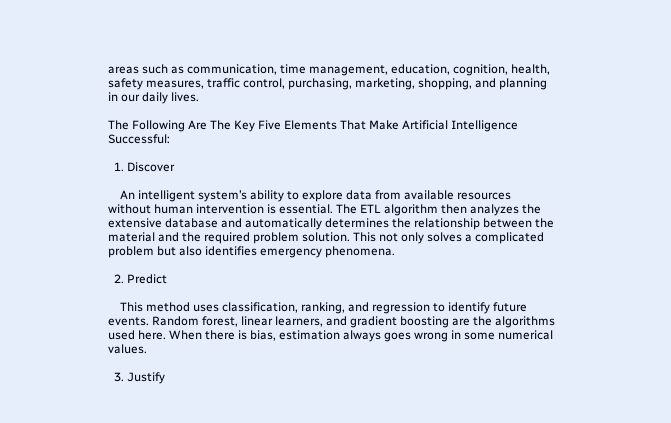areas such as communication, time management, education, cognition, health, safety measures, traffic control, purchasing, marketing, shopping, and planning in our daily lives.

The Following Are The Key Five Elements That Make Artificial Intelligence Successful:

  1. Discover

    An intelligent system’s ability to explore data from available resources without human intervention is essential. The ETL algorithm then analyzes the extensive database and automatically determines the relationship between the material and the required problem solution. This not only solves a complicated problem but also identifies emergency phenomena.

  2. Predict

    This method uses classification, ranking, and regression to identify future events. Random forest, linear learners, and gradient boosting are the algorithms used here. When there is bias, estimation always goes wrong in some numerical values.

  3. Justify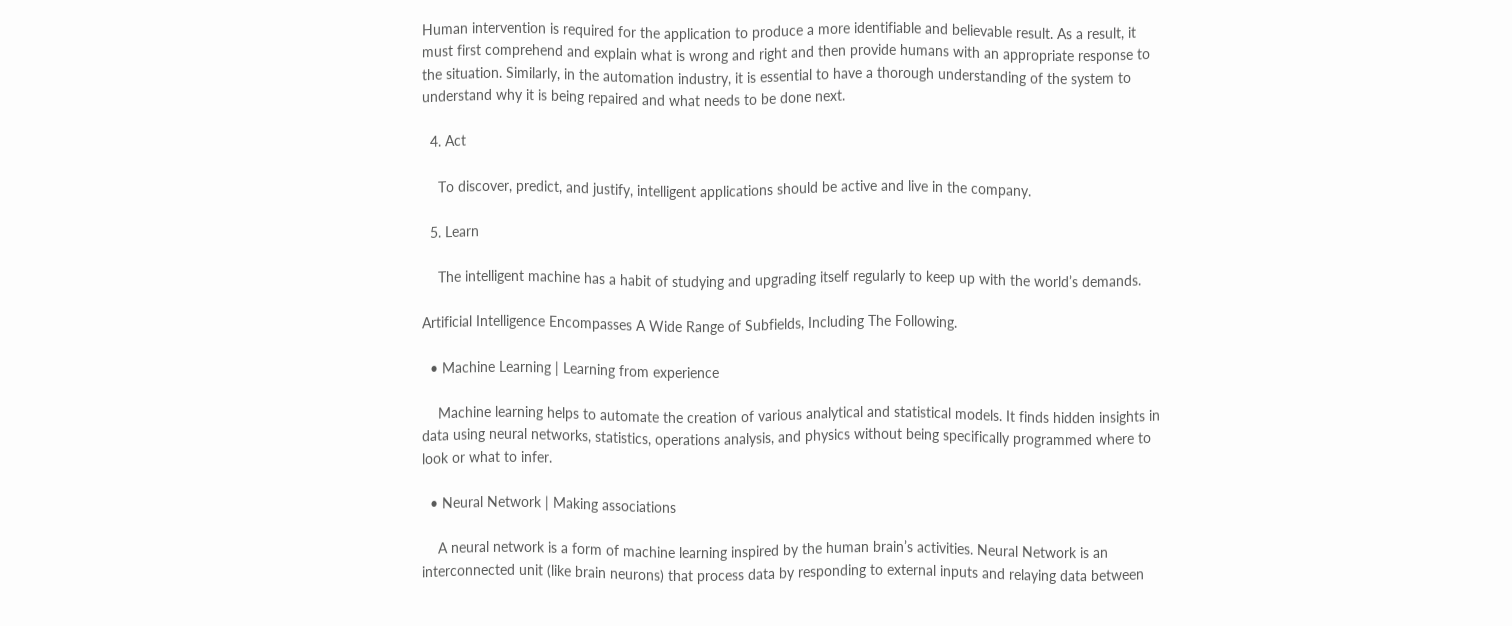Human intervention is required for the application to produce a more identifiable and believable result. As a result, it must first comprehend and explain what is wrong and right and then provide humans with an appropriate response to the situation. Similarly, in the automation industry, it is essential to have a thorough understanding of the system to understand why it is being repaired and what needs to be done next.

  4. Act

    To discover, predict, and justify, intelligent applications should be active and live in the company.

  5. Learn

    The intelligent machine has a habit of studying and upgrading itself regularly to keep up with the world’s demands.

Artificial Intelligence Encompasses A Wide Range of Subfields, Including The Following.

  • Machine Learning | Learning from experience

    Machine learning helps to automate the creation of various analytical and statistical models. It finds hidden insights in data using neural networks, statistics, operations analysis, and physics without being specifically programmed where to look or what to infer.

  • Neural Network | Making associations

    A neural network is a form of machine learning inspired by the human brain’s activities. Neural Network is an interconnected unit (like brain neurons) that process data by responding to external inputs and relaying data between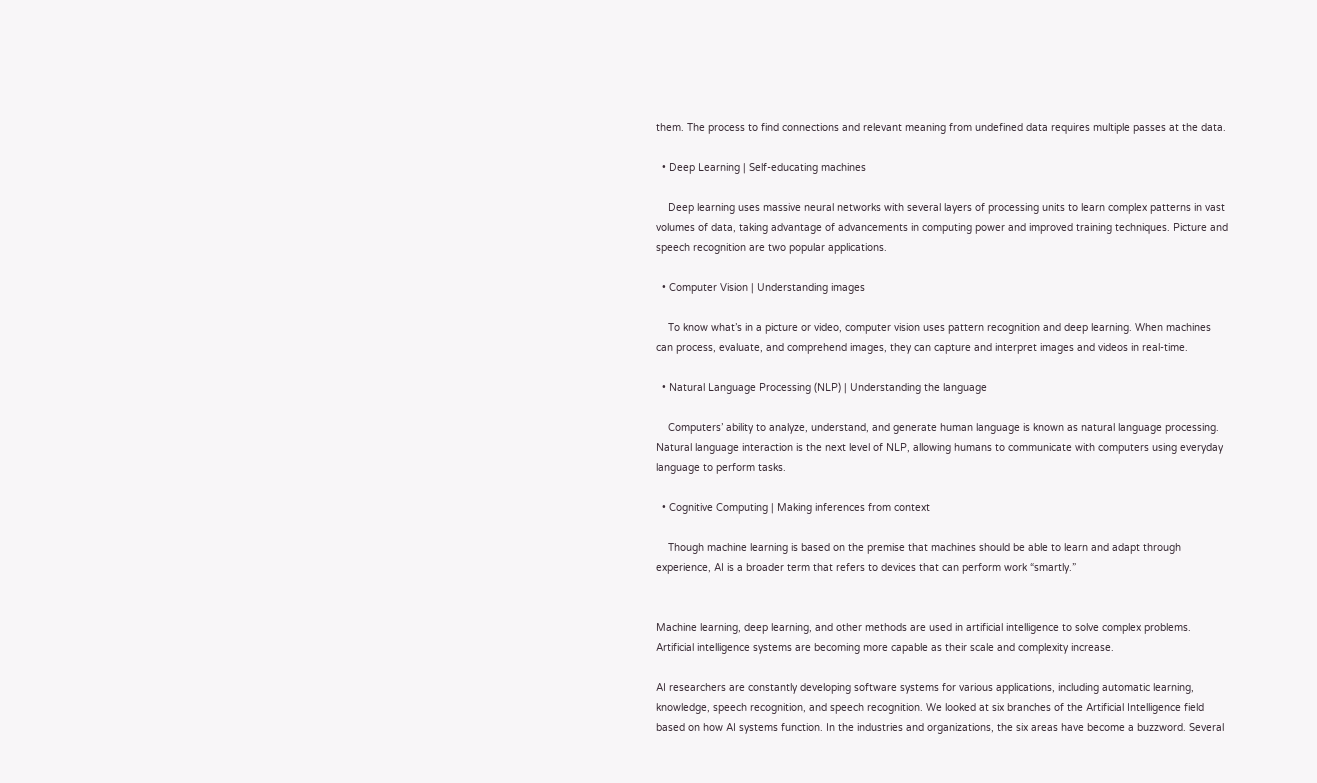them. The process to find connections and relevant meaning from undefined data requires multiple passes at the data.

  • Deep Learning | Self-educating machines

    Deep learning uses massive neural networks with several layers of processing units to learn complex patterns in vast volumes of data, taking advantage of advancements in computing power and improved training techniques. Picture and speech recognition are two popular applications.

  • Computer Vision | Understanding images

    To know what’s in a picture or video, computer vision uses pattern recognition and deep learning. When machines can process, evaluate, and comprehend images, they can capture and interpret images and videos in real-time.

  • Natural Language Processing (NLP) | Understanding the language

    Computers’ ability to analyze, understand, and generate human language is known as natural language processing. Natural language interaction is the next level of NLP, allowing humans to communicate with computers using everyday language to perform tasks.

  • Cognitive Computing | Making inferences from context

    Though machine learning is based on the premise that machines should be able to learn and adapt through experience, AI is a broader term that refers to devices that can perform work “smartly.”


Machine learning, deep learning, and other methods are used in artificial intelligence to solve complex problems. Artificial intelligence systems are becoming more capable as their scale and complexity increase.

AI researchers are constantly developing software systems for various applications, including automatic learning, knowledge, speech recognition, and speech recognition. We looked at six branches of the Artificial Intelligence field based on how AI systems function. In the industries and organizations, the six areas have become a buzzword. Several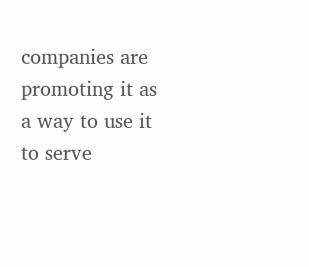companies are promoting it as a way to use it to serve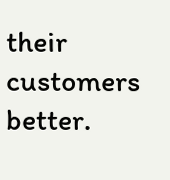their customers better.